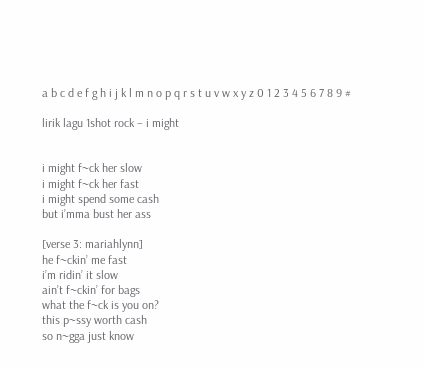a b c d e f g h i j k l m n o p q r s t u v w x y z 0 1 2 3 4 5 6 7 8 9 #

lirik lagu 1shot rock – i might


i might f~ck her slow
i might f~ck her fast
i might spend some cash
but i’mma bust her ass

[verse 3: mariahlynn]
he f~ckin’ me fast
i’m ridin’ it slow
ain’t f~ckin’ for bags
what the f~ck is you on?
this p~ssy worth cash
so n~gga just know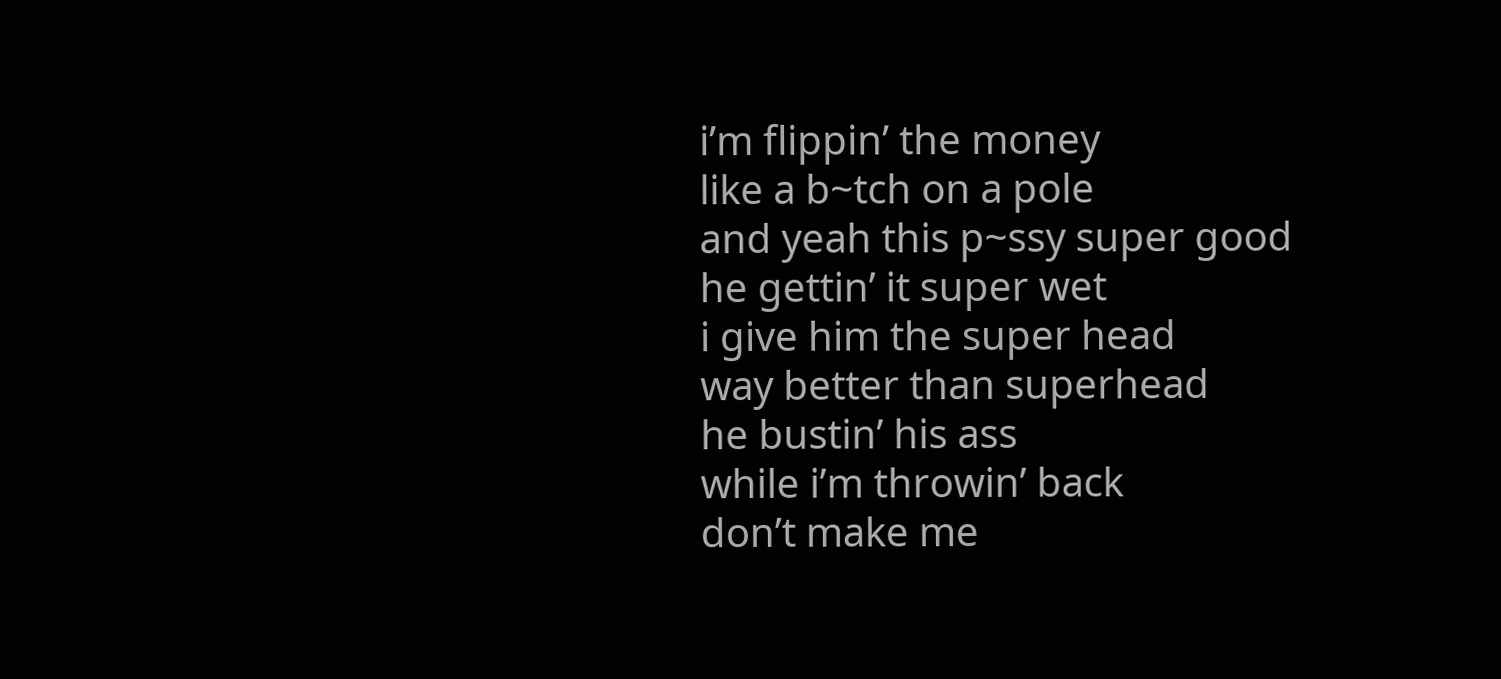i’m flippin’ the money
like a b~tch on a pole
and yeah this p~ssy super good
he gettin’ it super wet
i give him the super head
way better than superhead
he bustin’ his ass
while i’m throwin’ back
don’t make me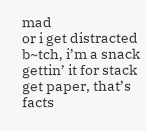mad
or i get distracted
b~tch, i’m a snack
gettin’ it for stack
get paper, that’s facts